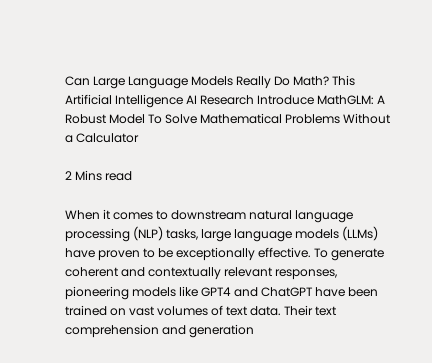Can Large Language Models Really Do Math? This Artificial Intelligence AI Research Introduce MathGLM: A Robust Model To Solve Mathematical Problems Without a Calculator

2 Mins read

When it comes to downstream natural language processing (NLP) tasks, large language models (LLMs) have proven to be exceptionally effective. To generate coherent and contextually relevant responses, pioneering models like GPT4 and ChatGPT have been trained on vast volumes of text data. Their text comprehension and generation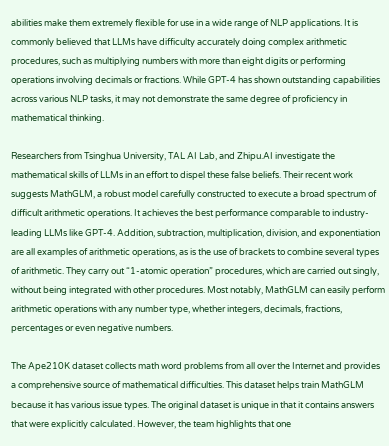abilities make them extremely flexible for use in a wide range of NLP applications. It is commonly believed that LLMs have difficulty accurately doing complex arithmetic procedures, such as multiplying numbers with more than eight digits or performing operations involving decimals or fractions. While GPT-4 has shown outstanding capabilities across various NLP tasks, it may not demonstrate the same degree of proficiency in mathematical thinking.

Researchers from Tsinghua University, TAL AI Lab, and Zhipu.AI investigate the mathematical skills of LLMs in an effort to dispel these false beliefs. Their recent work suggests MathGLM, a robust model carefully constructed to execute a broad spectrum of difficult arithmetic operations. It achieves the best performance comparable to industry-leading LLMs like GPT-4. Addition, subtraction, multiplication, division, and exponentiation are all examples of arithmetic operations, as is the use of brackets to combine several types of arithmetic. They carry out “1-atomic operation” procedures, which are carried out singly, without being integrated with other procedures. Most notably, MathGLM can easily perform arithmetic operations with any number type, whether integers, decimals, fractions, percentages or even negative numbers.

The Ape210K dataset collects math word problems from all over the Internet and provides a comprehensive source of mathematical difficulties. This dataset helps train MathGLM because it has various issue types. The original dataset is unique in that it contains answers that were explicitly calculated. However, the team highlights that one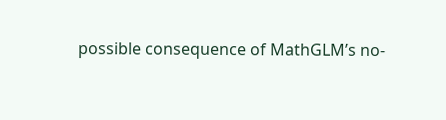possible consequence of MathGLM’s no-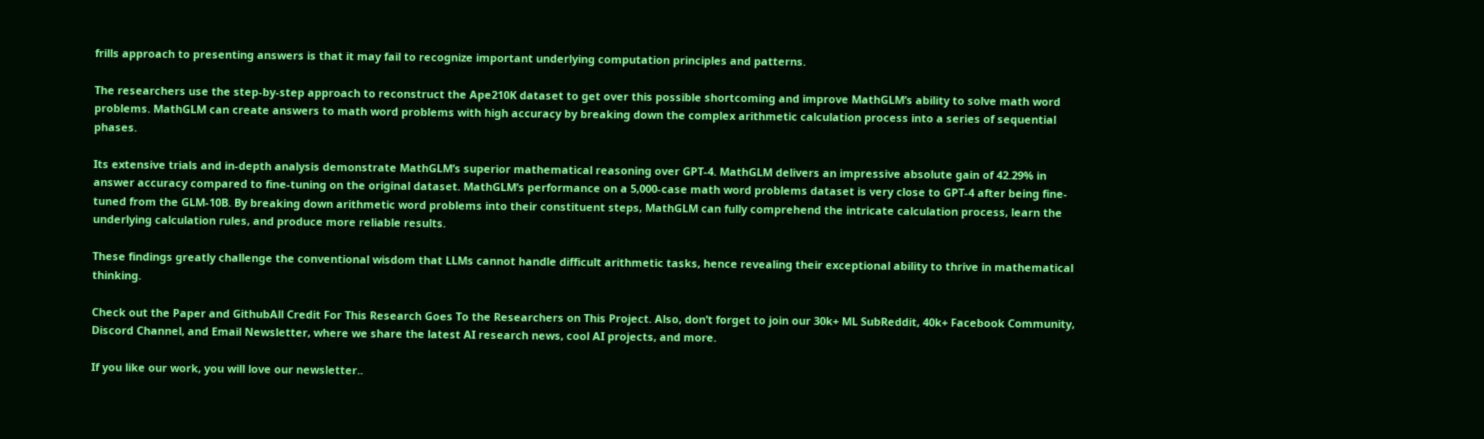frills approach to presenting answers is that it may fail to recognize important underlying computation principles and patterns.

The researchers use the step-by-step approach to reconstruct the Ape210K dataset to get over this possible shortcoming and improve MathGLM’s ability to solve math word problems. MathGLM can create answers to math word problems with high accuracy by breaking down the complex arithmetic calculation process into a series of sequential phases.

Its extensive trials and in-depth analysis demonstrate MathGLM’s superior mathematical reasoning over GPT-4. MathGLM delivers an impressive absolute gain of 42.29% in answer accuracy compared to fine-tuning on the original dataset. MathGLM’s performance on a 5,000-case math word problems dataset is very close to GPT-4 after being fine-tuned from the GLM-10B. By breaking down arithmetic word problems into their constituent steps, MathGLM can fully comprehend the intricate calculation process, learn the underlying calculation rules, and produce more reliable results.

These findings greatly challenge the conventional wisdom that LLMs cannot handle difficult arithmetic tasks, hence revealing their exceptional ability to thrive in mathematical thinking.

Check out the Paper and GithubAll Credit For This Research Goes To the Researchers on This Project. Also, don’t forget to join our 30k+ ML SubReddit, 40k+ Facebook Community, Discord Channel, and Email Newsletter, where we share the latest AI research news, cool AI projects, and more.

If you like our work, you will love our newsletter..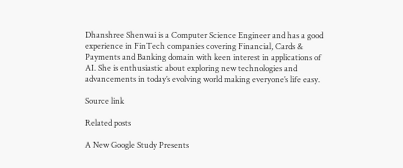Dhanshree Shenwai is a Computer Science Engineer and has a good experience in FinTech companies covering Financial, Cards & Payments and Banking domain with keen interest in applications of AI. She is enthusiastic about exploring new technologies and advancements in today’s evolving world making everyone’s life easy.

Source link

Related posts

A New Google Study Presents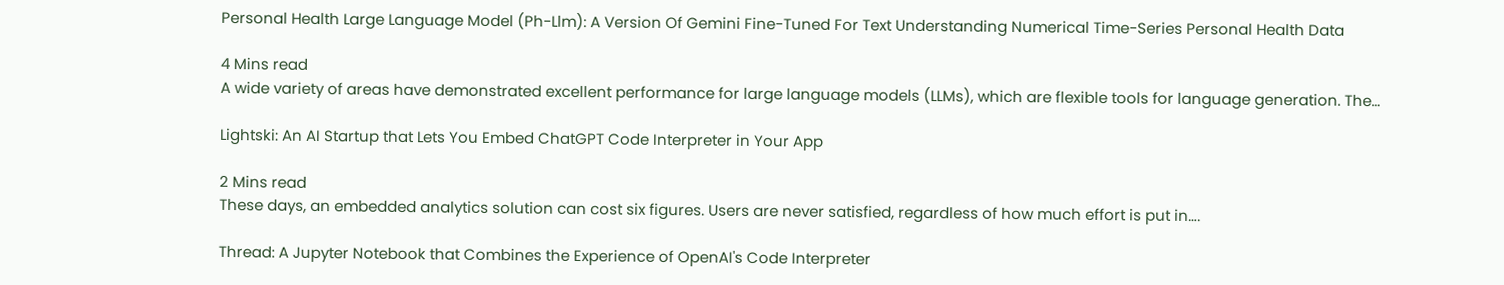Personal Health Large Language Model (Ph-Llm): A Version Of Gemini Fine-Tuned For Text Understanding Numerical Time-Series Personal Health Data

4 Mins read
A wide variety of areas have demonstrated excellent performance for large language models (LLMs), which are flexible tools for language generation. The…

Lightski: An AI Startup that Lets You Embed ChatGPT Code Interpreter in Your App

2 Mins read
These days, an embedded analytics solution can cost six figures. Users are never satisfied, regardless of how much effort is put in….

Thread: A Jupyter Notebook that Combines the Experience of OpenAI's Code Interpreter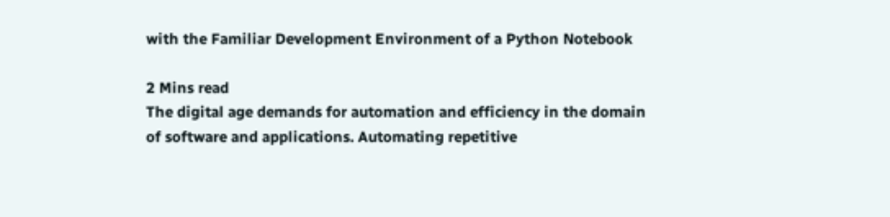with the Familiar Development Environment of a Python Notebook

2 Mins read
The digital age demands for automation and efficiency in the domain of software and applications. Automating repetitive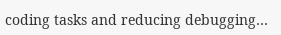coding tasks and reducing debugging…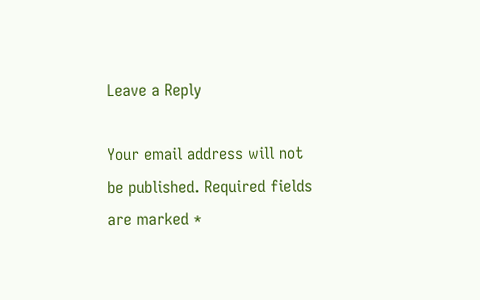Leave a Reply

Your email address will not be published. Required fields are marked *